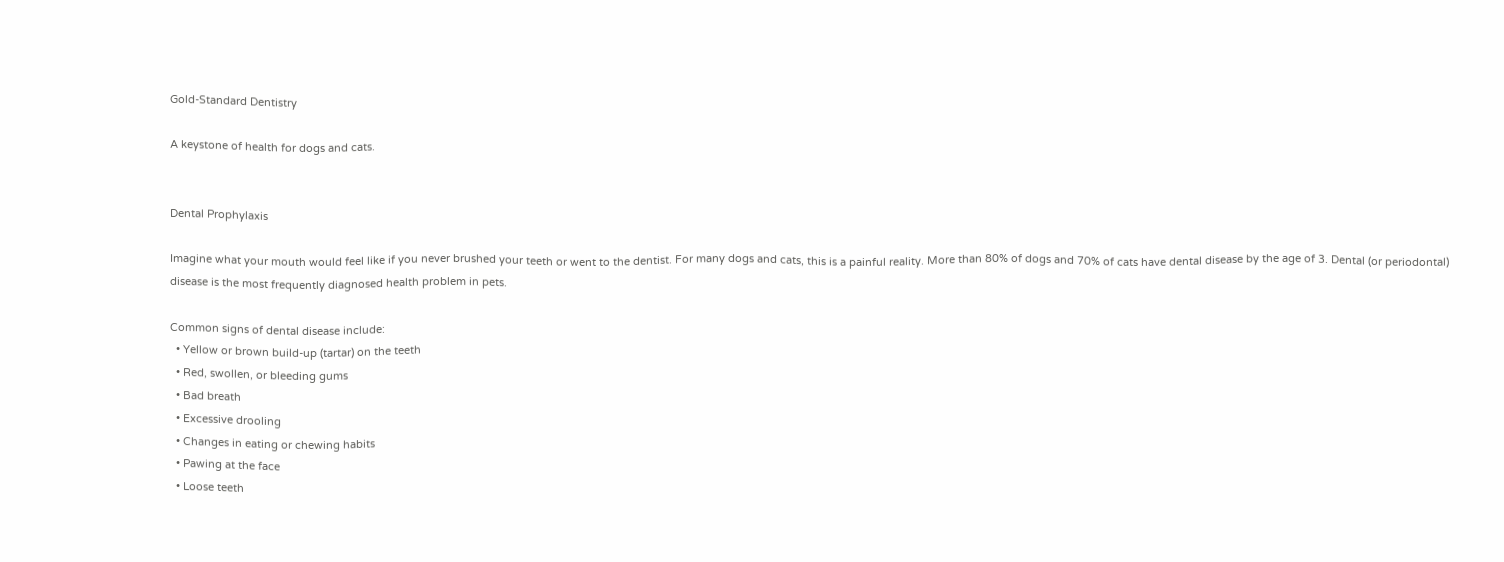Gold-Standard Dentistry

A keystone of health for dogs and cats.


Dental Prophylaxis

Imagine what your mouth would feel like if you never brushed your teeth or went to the dentist. For many dogs and cats, this is a painful reality. More than 80% of dogs and 70% of cats have dental disease by the age of 3. Dental (or periodontal) disease is the most frequently diagnosed health problem in pets.

Common signs of dental disease include:
  • Yellow or brown build-up (tartar) on the teeth
  • Red, swollen, or bleeding gums
  • Bad breath
  • Excessive drooling
  • Changes in eating or chewing habits
  • Pawing at the face
  • Loose teeth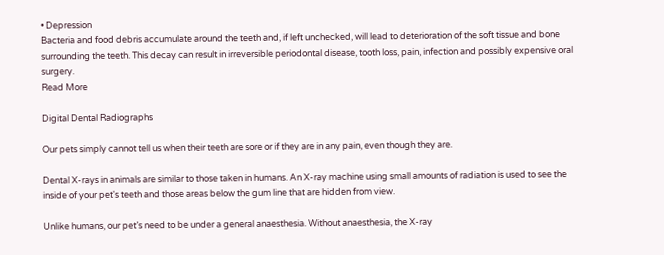• Depression
Bacteria and food debris accumulate around the teeth and, if left unchecked, will lead to deterioration of the soft tissue and bone surrounding the teeth. This decay can result in irreversible periodontal disease, tooth loss, pain, infection and possibly expensive oral surgery.
Read More

Digital Dental Radiographs

Our pets simply cannot tell us when their teeth are sore or if they are in any pain, even though they are.

Dental X-rays in animals are similar to those taken in humans. An X-ray machine using small amounts of radiation is used to see the inside of your pet's teeth and those areas below the gum line that are hidden from view.

Unlike humans, our pet’s need to be under a general anaesthesia. Without anaesthesia, the X-ray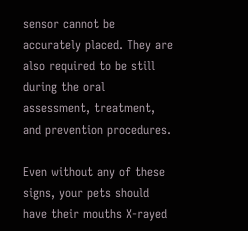sensor cannot be accurately placed. They are also required to be still during the oral assessment, treatment, and prevention procedures.

Even without any of these signs, your pets should have their mouths X-rayed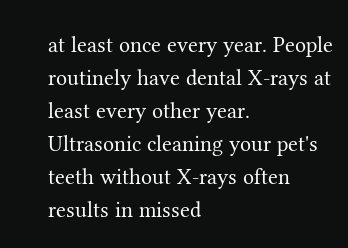at least once every year. People routinely have dental X-rays at least every other year. Ultrasonic cleaning your pet's teeth without X-rays often results in missed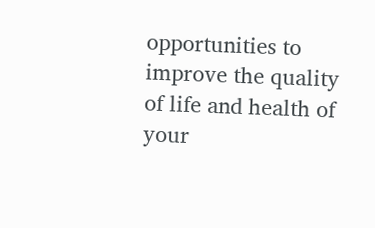opportunities to improve the quality of life and health of your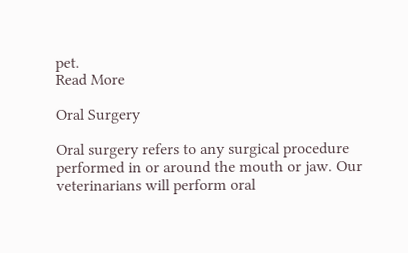pet.
Read More

Oral Surgery

Oral surgery refers to any surgical procedure performed in or around the mouth or jaw. Our veterinarians will perform oral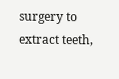surgery to extract teeth,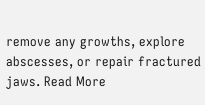remove any growths, explore abscesses, or repair fractured jaws. Read More